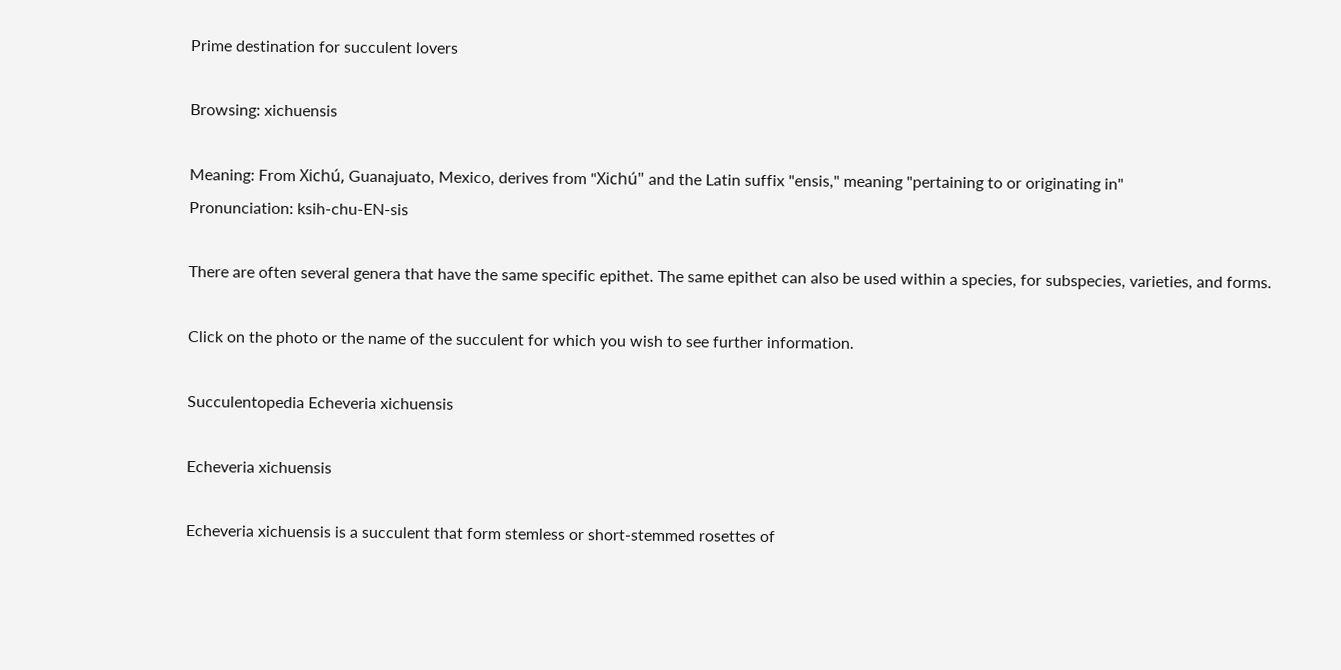Prime destination for succulent lovers

Browsing: xichuensis

Meaning: From Xichú, Guanajuato, Mexico, derives from "Xichú" and the Latin suffix "ensis," meaning "pertaining to or originating in"
Pronunciation: ksih-chu-EN-sis

There are often several genera that have the same specific epithet. The same epithet can also be used within a species, for subspecies, varieties, and forms.

Click on the photo or the name of the succulent for which you wish to see further information.

Succulentopedia Echeveria xichuensis

Echeveria xichuensis

Echeveria xichuensis is a succulent that form stemless or short-stemmed rosettes of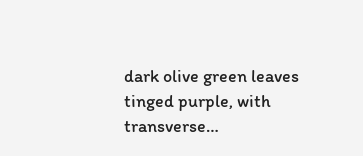dark olive green leaves tinged purple, with transverse…